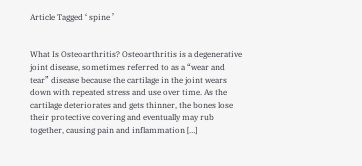Article Tagged ‘ spine ’


What Is Osteoarthritis? Osteoarthritis is a degenerative joint disease, sometimes referred to as a “wear and tear” disease because the cartilage in the joint wears down with repeated stress and use over time. As the cartilage deteriorates and gets thinner, the bones lose their protective covering and eventually may rub together, causing pain and inflammation […]